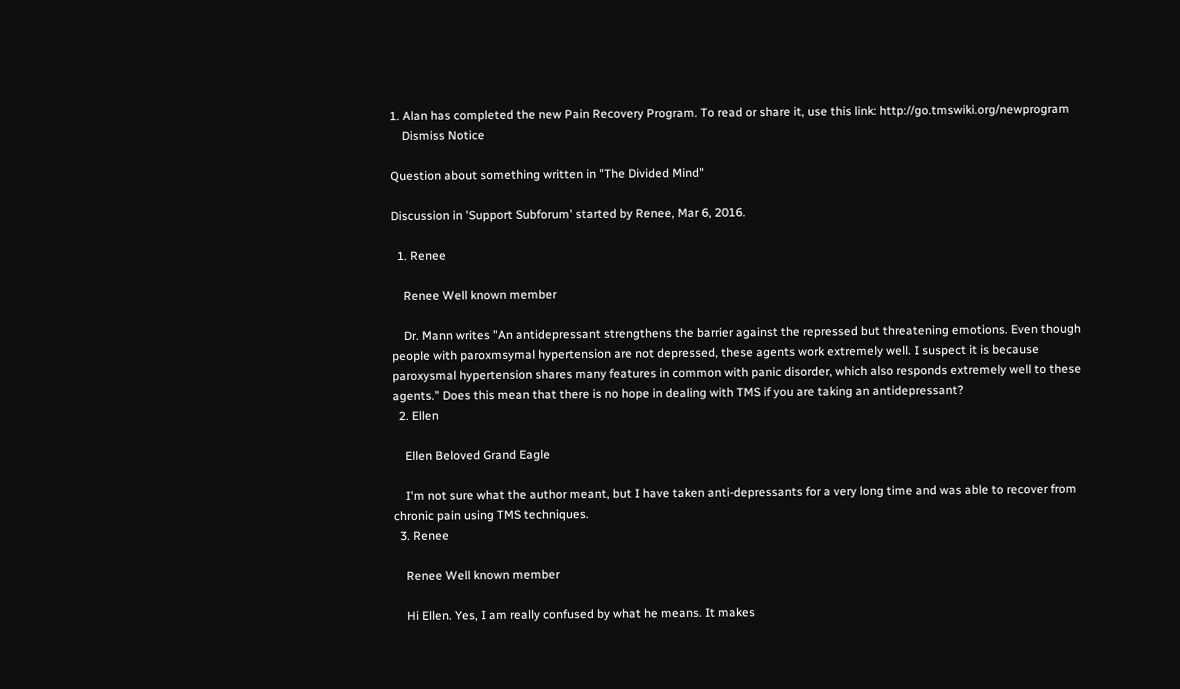1. Alan has completed the new Pain Recovery Program. To read or share it, use this link: http://go.tmswiki.org/newprogram
    Dismiss Notice

Question about something written in "The Divided Mind"

Discussion in 'Support Subforum' started by Renee, Mar 6, 2016.

  1. Renee

    Renee Well known member

    Dr. Mann writes "An antidepressant strengthens the barrier against the repressed but threatening emotions. Even though people with paroxmsymal hypertension are not depressed, these agents work extremely well. I suspect it is because paroxysmal hypertension shares many features in common with panic disorder, which also responds extremely well to these agents." Does this mean that there is no hope in dealing with TMS if you are taking an antidepressant?
  2. Ellen

    Ellen Beloved Grand Eagle

    I'm not sure what the author meant, but I have taken anti-depressants for a very long time and was able to recover from chronic pain using TMS techniques.
  3. Renee

    Renee Well known member

    Hi Ellen. Yes, I am really confused by what he means. It makes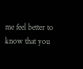me feel better to know that you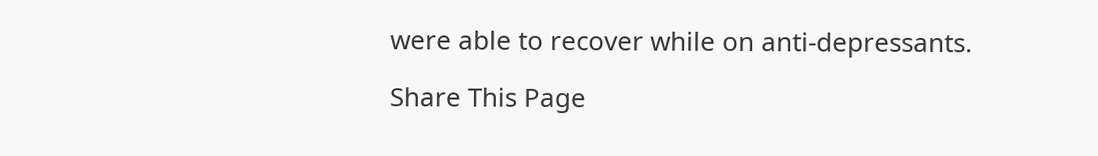were able to recover while on anti-depressants.

Share This Page